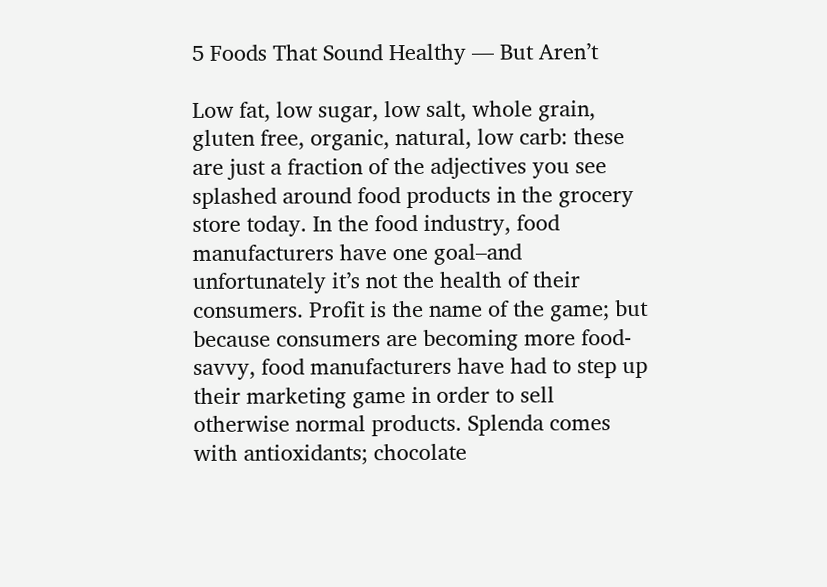5 Foods That Sound Healthy — But Aren’t

Low fat, low sugar, low salt, whole grain, gluten free, organic, natural, low carb: these are just a fraction of the adjectives you see splashed around food products in the grocery store today. In the food industry, food manufacturers have one goal–and unfortunately it’s not the health of their consumers. Profit is the name of the game; but because consumers are becoming more food-savvy, food manufacturers have had to step up their marketing game in order to sell otherwise normal products. Splenda comes with antioxidants; chocolate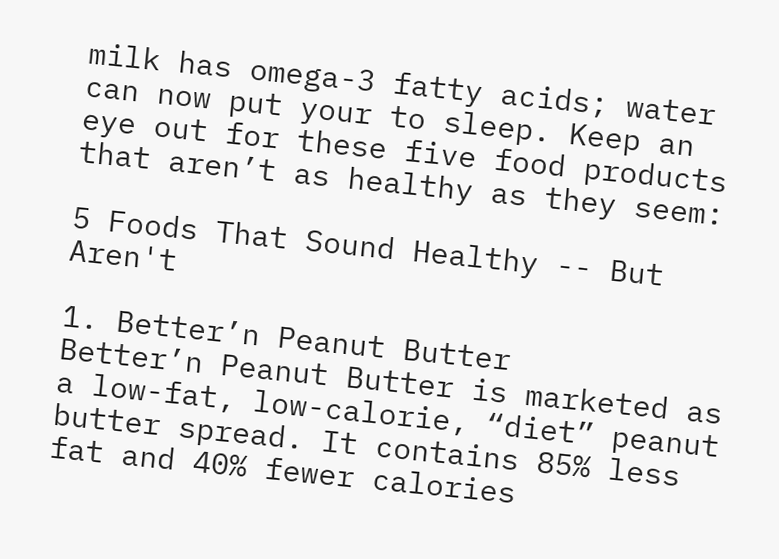milk has omega-3 fatty acids; water can now put your to sleep. Keep an eye out for these five food products that aren’t as healthy as they seem:

5 Foods That Sound Healthy -- But Aren't

1. Better’n Peanut Butter
Better’n Peanut Butter is marketed as a low-fat, low-calorie, “diet” peanut butter spread. It contains 85% less fat and 40% fewer calories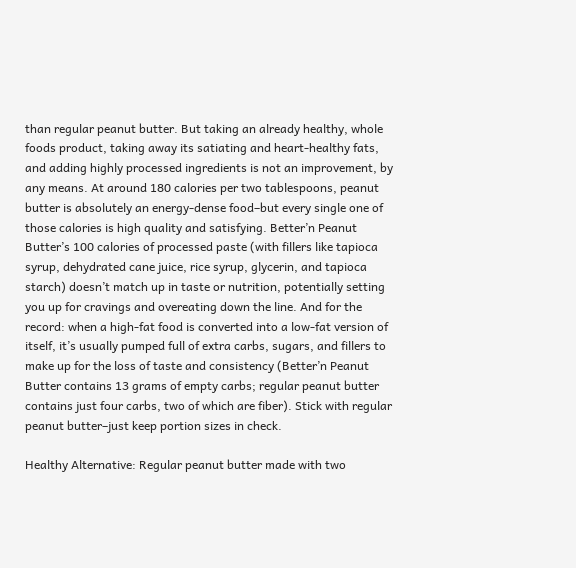than regular peanut butter. But taking an already healthy, whole foods product, taking away its satiating and heart-healthy fats, and adding highly processed ingredients is not an improvement, by any means. At around 180 calories per two tablespoons, peanut butter is absolutely an energy-dense food–but every single one of those calories is high quality and satisfying. Better’n Peanut Butter’s 100 calories of processed paste (with fillers like tapioca syrup, dehydrated cane juice, rice syrup, glycerin, and tapioca starch) doesn’t match up in taste or nutrition, potentially setting you up for cravings and overeating down the line. And for the record: when a high-fat food is converted into a low-fat version of itself, it’s usually pumped full of extra carbs, sugars, and fillers to make up for the loss of taste and consistency (Better’n Peanut Butter contains 13 grams of empty carbs; regular peanut butter contains just four carbs, two of which are fiber). Stick with regular peanut butter–just keep portion sizes in check.

Healthy Alternative: Regular peanut butter made with two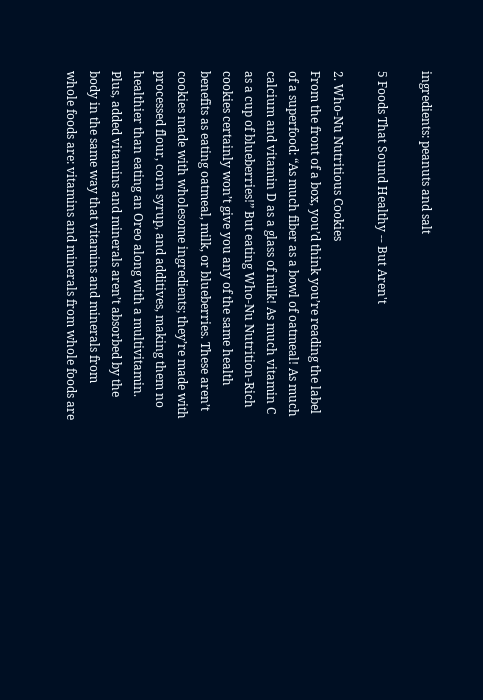ingredients: peanuts and salt

5 Foods That Sound Healthy -- But Aren't

2. Who-Nu Nutritious Cookies
From the front of a box, you’d think you’re reading the label of a superfood: “As much fiber as a bowl of oatmeal! As much calcium and vitamin D as a glass of milk! As much vitamin C as a cup of blueberries!” But eating Who-Nu Nutrition-Rich cookies certainly won’t give you any of the same health benefits as eating oatmeal, milk, or blueberries. These aren’t cookies made with wholesome ingredients; they’re made with processed flour, corn syrup, and additives, making them no healthier than eating an Oreo along with a multivitamin. Plus, added vitamins and minerals aren’t absorbed by the body in the same way that vitamins and minerals from whole foods are: vitamins and minerals from whole foods are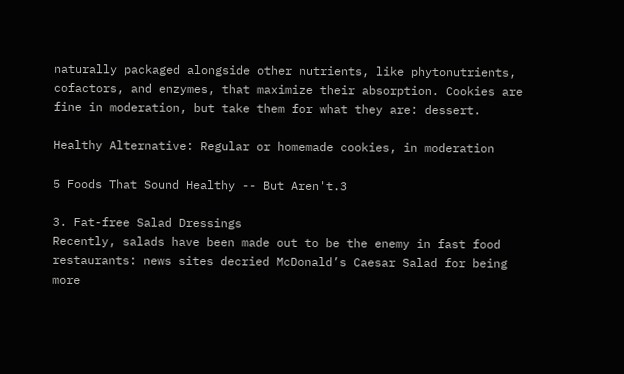naturally packaged alongside other nutrients, like phytonutrients, cofactors, and enzymes, that maximize their absorption. Cookies are fine in moderation, but take them for what they are: dessert.

Healthy Alternative: Regular or homemade cookies, in moderation

5 Foods That Sound Healthy -- But Aren't.3

3. Fat-free Salad Dressings
Recently, salads have been made out to be the enemy in fast food restaurants: news sites decried McDonald’s Caesar Salad for being more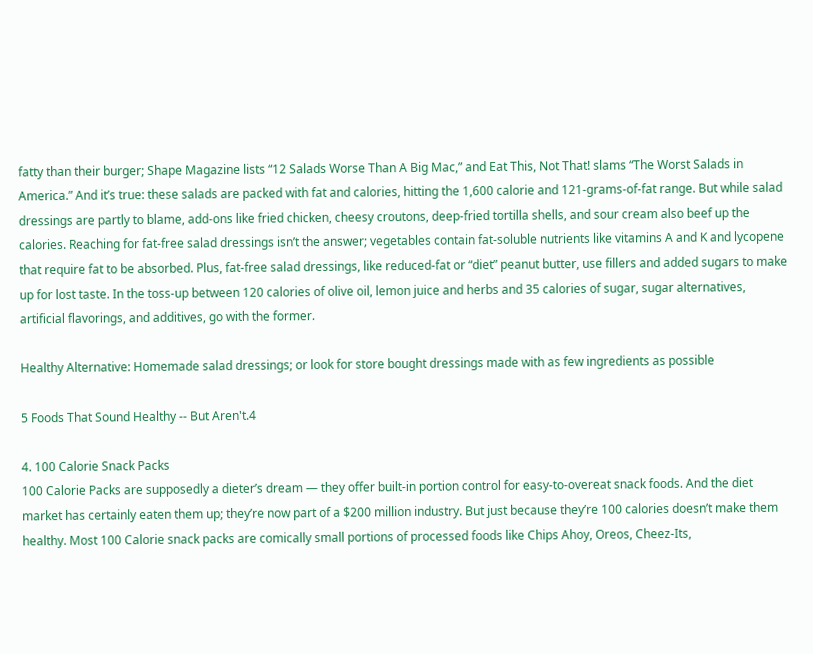fatty than their burger; Shape Magazine lists “12 Salads Worse Than A Big Mac,” and Eat This, Not That! slams “The Worst Salads in America.” And it’s true: these salads are packed with fat and calories, hitting the 1,600 calorie and 121-grams-of-fat range. But while salad dressings are partly to blame, add-ons like fried chicken, cheesy croutons, deep-fried tortilla shells, and sour cream also beef up the calories. Reaching for fat-free salad dressings isn’t the answer; vegetables contain fat-soluble nutrients like vitamins A and K and lycopene that require fat to be absorbed. Plus, fat-free salad dressings, like reduced-fat or “diet” peanut butter, use fillers and added sugars to make up for lost taste. In the toss-up between 120 calories of olive oil, lemon juice and herbs and 35 calories of sugar, sugar alternatives, artificial flavorings, and additives, go with the former.

Healthy Alternative: Homemade salad dressings; or look for store bought dressings made with as few ingredients as possible

5 Foods That Sound Healthy -- But Aren't.4

4. 100 Calorie Snack Packs
100 Calorie Packs are supposedly a dieter’s dream — they offer built-in portion control for easy-to-overeat snack foods. And the diet market has certainly eaten them up; they’re now part of a $200 million industry. But just because they’re 100 calories doesn’t make them healthy. Most 100 Calorie snack packs are comically small portions of processed foods like Chips Ahoy, Oreos, Cheez-Its,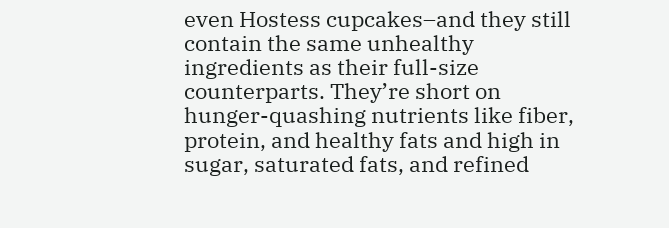even Hostess cupcakes–and they still contain the same unhealthy ingredients as their full-size counterparts. They’re short on hunger-quashing nutrients like fiber, protein, and healthy fats and high in sugar, saturated fats, and refined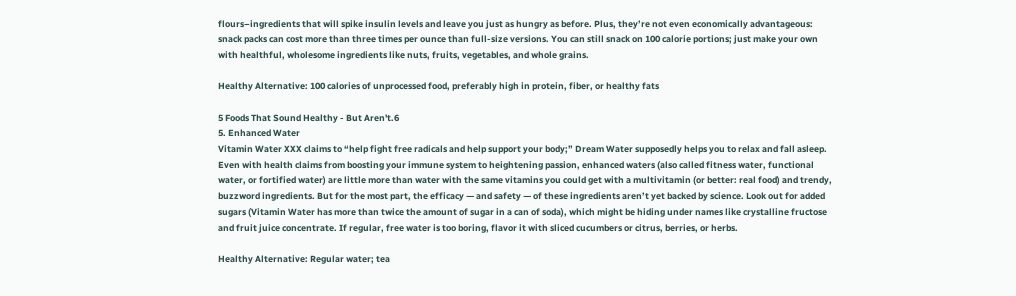flours–ingredients that will spike insulin levels and leave you just as hungry as before. Plus, they’re not even economically advantageous: snack packs can cost more than three times per ounce than full-size versions. You can still snack on 100 calorie portions; just make your own with healthful, wholesome ingredients like nuts, fruits, vegetables, and whole grains.

Healthy Alternative: 100 calories of unprocessed food, preferably high in protein, fiber, or healthy fats

5 Foods That Sound Healthy - But Aren't.6
5. Enhanced Water
Vitamin Water XXX claims to “help fight free radicals and help support your body;” Dream Water supposedly helps you to relax and fall asleep. Even with health claims from boosting your immune system to heightening passion, enhanced waters (also called fitness water, functional water, or fortified water) are little more than water with the same vitamins you could get with a multivitamin (or better: real food) and trendy, buzzword ingredients. But for the most part, the efficacy — and safety — of these ingredients aren’t yet backed by science. Look out for added sugars (Vitamin Water has more than twice the amount of sugar in a can of soda), which might be hiding under names like crystalline fructose and fruit juice concentrate. If regular, free water is too boring, flavor it with sliced cucumbers or citrus, berries, or herbs.

Healthy Alternative: Regular water; tea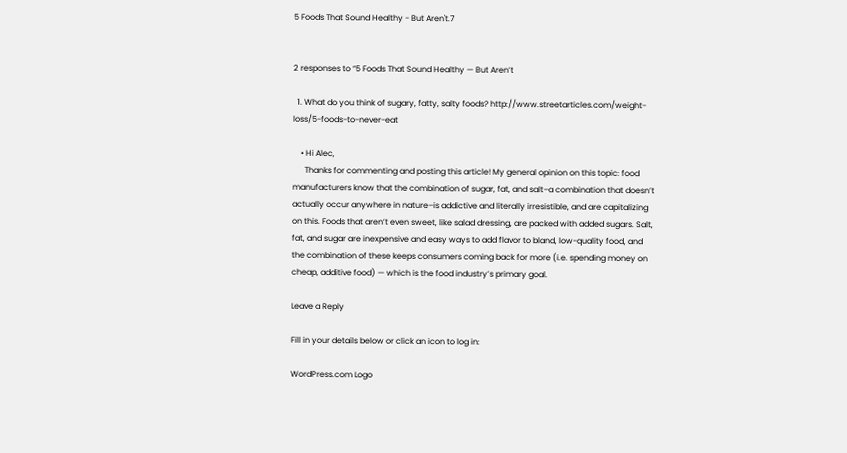5 Foods That Sound Healthy - But Aren't.7


2 responses to “5 Foods That Sound Healthy — But Aren’t

  1. What do you think of sugary, fatty, salty foods? http://www.streetarticles.com/weight-loss/5-foods-to-never-eat

    • Hi Alec,
      Thanks for commenting and posting this article! My general opinion on this topic: food manufacturers know that the combination of sugar, fat, and salt–a combination that doesn’t actually occur anywhere in nature–is addictive and literally irresistible, and are capitalizing on this. Foods that aren’t even sweet, like salad dressing, are packed with added sugars. Salt, fat, and sugar are inexpensive and easy ways to add flavor to bland, low-quality food, and the combination of these keeps consumers coming back for more (i.e. spending money on cheap, additive food) — which is the food industry’s primary goal.

Leave a Reply

Fill in your details below or click an icon to log in:

WordPress.com Logo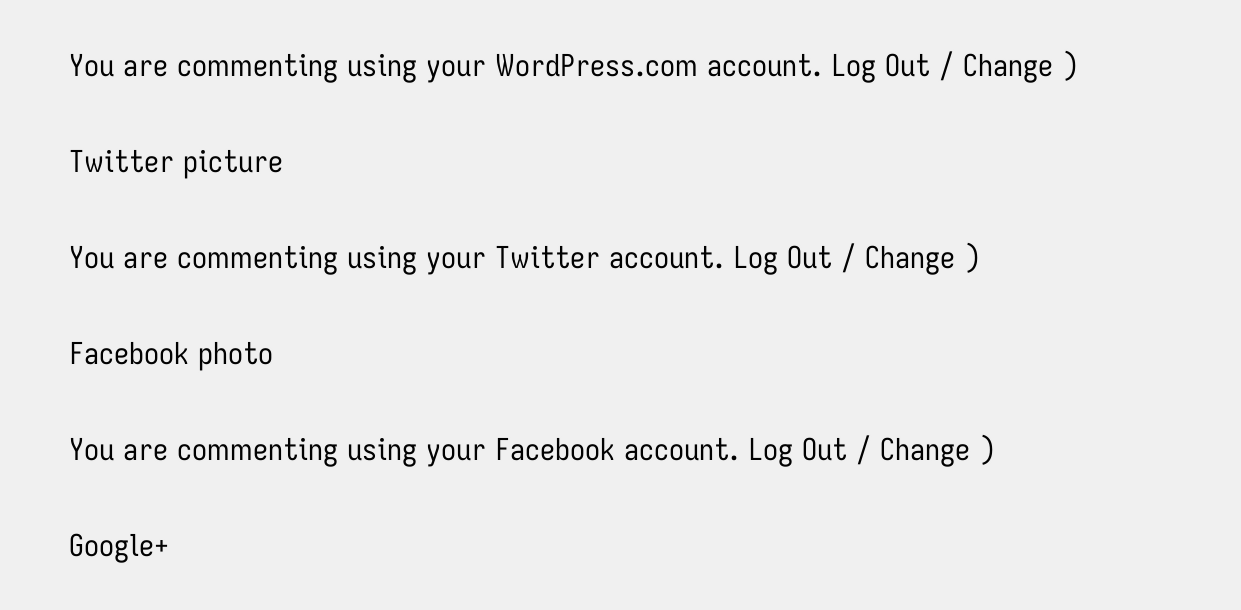You are commenting using your WordPress.com account. Log Out / Change )

Twitter picture

You are commenting using your Twitter account. Log Out / Change )

Facebook photo

You are commenting using your Facebook account. Log Out / Change )

Google+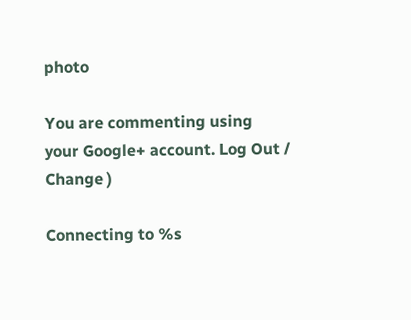photo

You are commenting using your Google+ account. Log Out / Change )

Connecting to %s